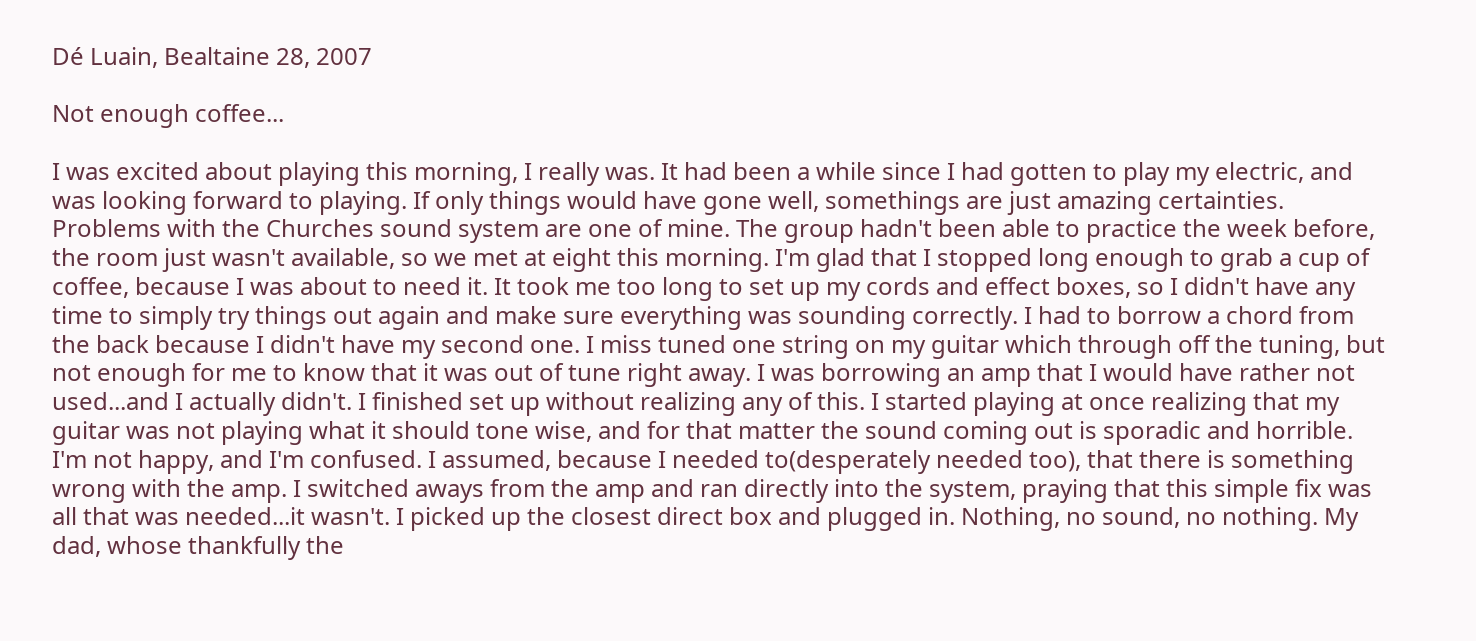Dé Luain, Bealtaine 28, 2007

Not enough coffee...

I was excited about playing this morning, I really was. It had been a while since I had gotten to play my electric, and was looking forward to playing. If only things would have gone well, somethings are just amazing certainties. Problems with the Churches sound system are one of mine. The group hadn't been able to practice the week before, the room just wasn't available, so we met at eight this morning. I'm glad that I stopped long enough to grab a cup of coffee, because I was about to need it. It took me too long to set up my cords and effect boxes, so I didn't have any time to simply try things out again and make sure everything was sounding correctly. I had to borrow a chord from the back because I didn't have my second one. I miss tuned one string on my guitar which through off the tuning, but not enough for me to know that it was out of tune right away. I was borrowing an amp that I would have rather not used...and I actually didn't. I finished set up without realizing any of this. I started playing at once realizing that my guitar was not playing what it should tone wise, and for that matter the sound coming out is sporadic and horrible. I'm not happy, and I'm confused. I assumed, because I needed to(desperately needed too), that there is something wrong with the amp. I switched aways from the amp and ran directly into the system, praying that this simple fix was all that was needed...it wasn't. I picked up the closest direct box and plugged in. Nothing, no sound, no nothing. My dad, whose thankfully the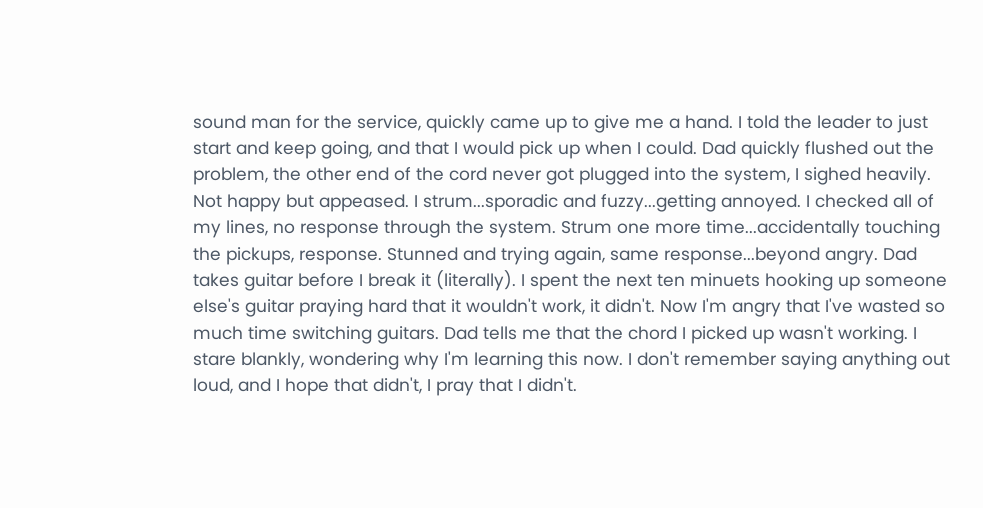sound man for the service, quickly came up to give me a hand. I told the leader to just start and keep going, and that I would pick up when I could. Dad quickly flushed out the problem, the other end of the cord never got plugged into the system, I sighed heavily. Not happy but appeased. I strum...sporadic and fuzzy...getting annoyed. I checked all of my lines, no response through the system. Strum one more time...accidentally touching the pickups, response. Stunned and trying again, same response...beyond angry. Dad takes guitar before I break it (literally). I spent the next ten minuets hooking up someone else's guitar praying hard that it wouldn't work, it didn't. Now I'm angry that I've wasted so much time switching guitars. Dad tells me that the chord I picked up wasn't working. I stare blankly, wondering why I'm learning this now. I don't remember saying anything out loud, and I hope that didn't, I pray that I didn't.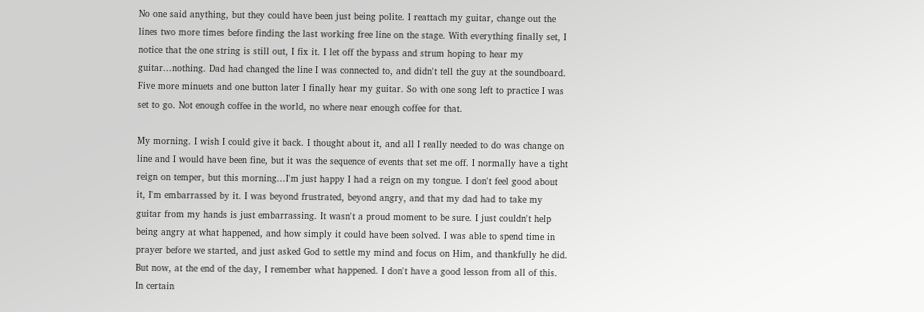No one said anything, but they could have been just being polite. I reattach my guitar, change out the lines two more times before finding the last working free line on the stage. With everything finally set, I notice that the one string is still out, I fix it. I let off the bypass and strum hoping to hear my guitar...nothing. Dad had changed the line I was connected to, and didn't tell the guy at the soundboard. Five more minuets and one button later I finally hear my guitar. So with one song left to practice I was set to go. Not enough coffee in the world, no where near enough coffee for that.

My morning. I wish I could give it back. I thought about it, and all I really needed to do was change on line and I would have been fine, but it was the sequence of events that set me off. I normally have a tight reign on temper, but this morning...I'm just happy I had a reign on my tongue. I don't feel good about it, I'm embarrassed by it. I was beyond frustrated, beyond angry, and that my dad had to take my guitar from my hands is just embarrassing. It wasn't a proud moment to be sure. I just couldn't help being angry at what happened, and how simply it could have been solved. I was able to spend time in prayer before we started, and just asked God to settle my mind and focus on Him, and thankfully he did. But now, at the end of the day, I remember what happened. I don't have a good lesson from all of this. In certain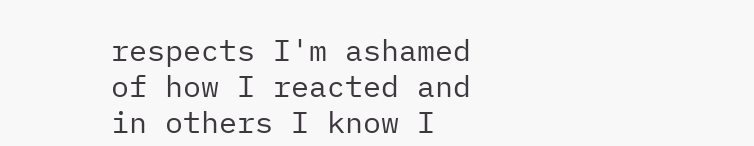respects I'm ashamed of how I reacted and in others I know I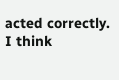acted correctly. I think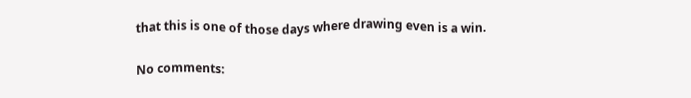that this is one of those days where drawing even is a win.

No comments: